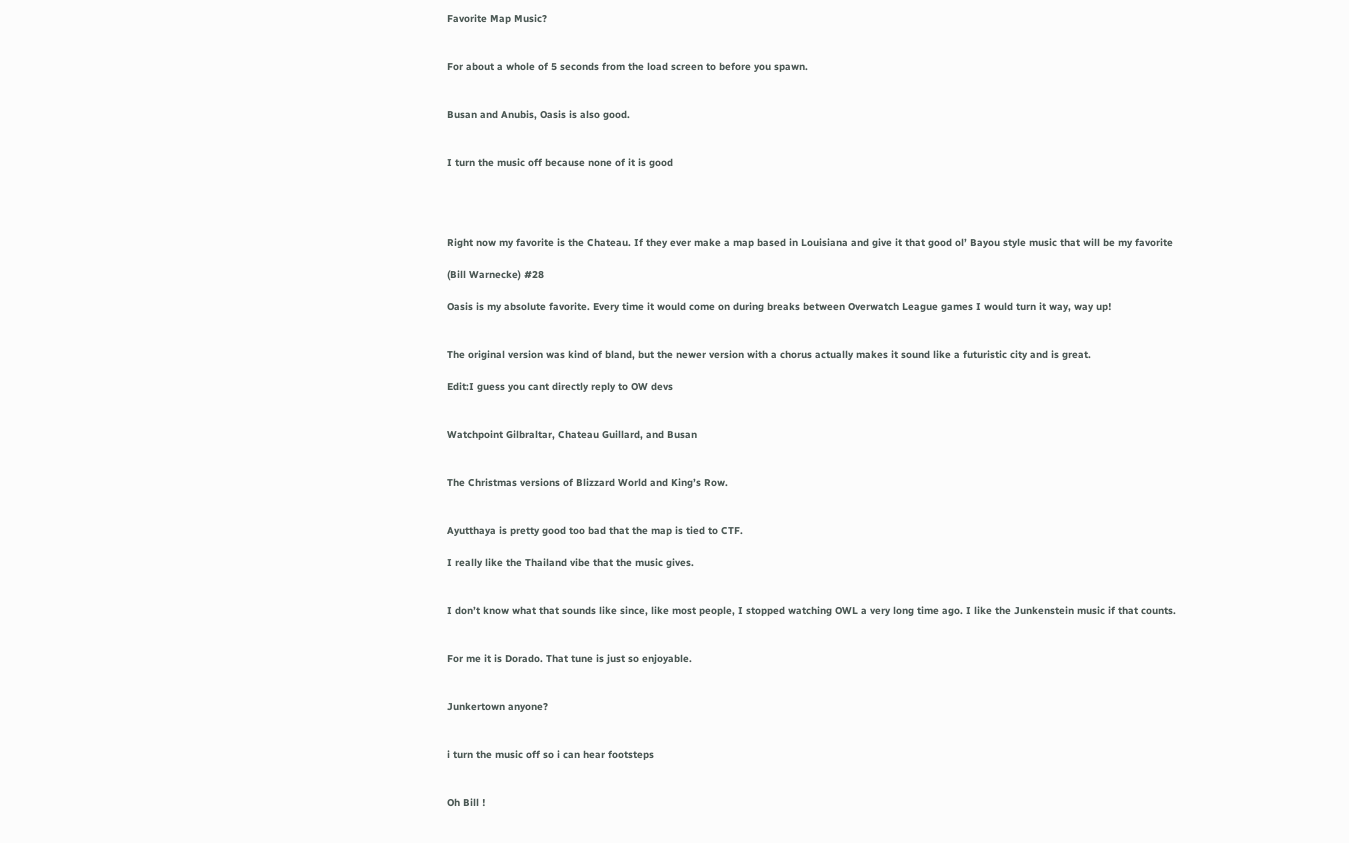Favorite Map Music?


For about a whole of 5 seconds from the load screen to before you spawn.


Busan and Anubis, Oasis is also good.


I turn the music off because none of it is good




Right now my favorite is the Chateau. If they ever make a map based in Louisiana and give it that good ol’ Bayou style music that will be my favorite

(Bill Warnecke) #28

Oasis is my absolute favorite. Every time it would come on during breaks between Overwatch League games I would turn it way, way up!


The original version was kind of bland, but the newer version with a chorus actually makes it sound like a futuristic city and is great.

Edit:I guess you cant directly reply to OW devs


Watchpoint Gilbraltar, Chateau Guillard, and Busan


The Christmas versions of Blizzard World and King’s Row.


Ayutthaya is pretty good too bad that the map is tied to CTF.

I really like the Thailand vibe that the music gives.


I don’t know what that sounds like since, like most people, I stopped watching OWL a very long time ago. I like the Junkenstein music if that counts.


For me it is Dorado. That tune is just so enjoyable.


Junkertown anyone?


i turn the music off so i can hear footsteps


Oh Bill !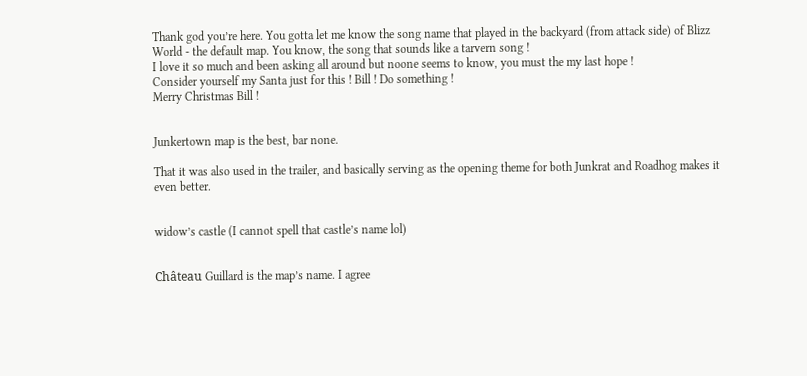Thank god you’re here. You gotta let me know the song name that played in the backyard (from attack side) of Blizz World - the default map. You know, the song that sounds like a tarvern song !
I love it so much and been asking all around but noone seems to know, you must the my last hope !
Consider yourself my Santa just for this ! Bill ! Do something !
Merry Christmas Bill !


Junkertown map is the best, bar none.

That it was also used in the trailer, and basically serving as the opening theme for both Junkrat and Roadhog makes it even better.


widow’s castle (I cannot spell that castle’s name lol)


Château Guillard is the map’s name. I agree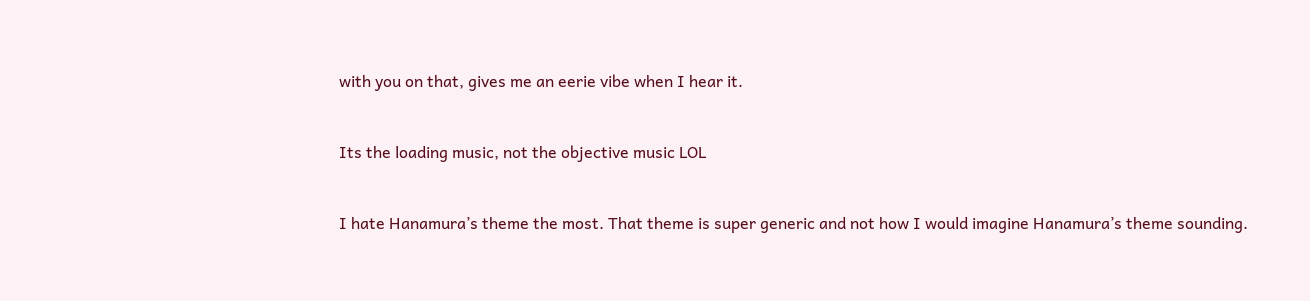with you on that, gives me an eerie vibe when I hear it.


Its the loading music, not the objective music LOL


I hate Hanamura’s theme the most. That theme is super generic and not how I would imagine Hanamura’s theme sounding.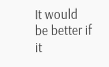It would be better if it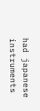had japanese instruments